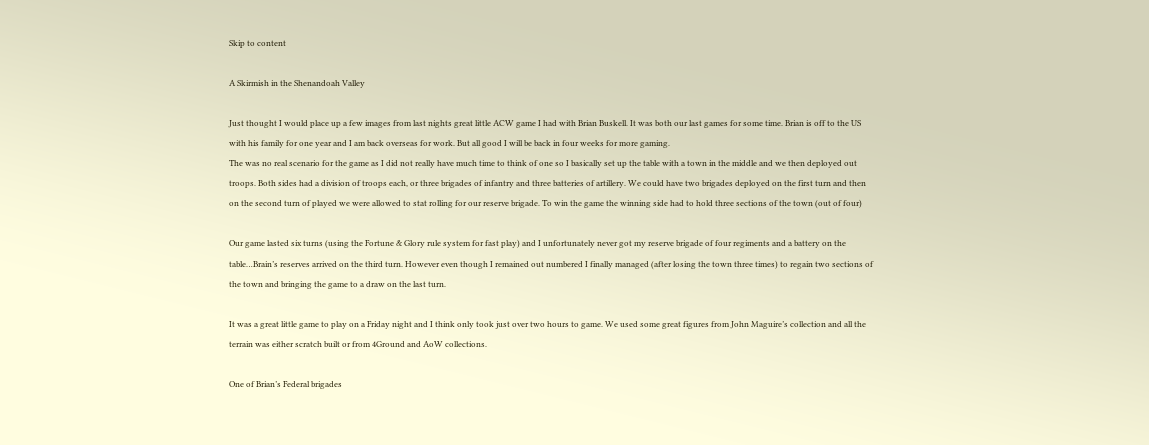Skip to content

A Skirmish in the Shenandoah Valley

Just thought I would place up a few images from last nights great little ACW game I had with Brian Buskell. It was both our last games for some time. Brian is off to the US with his family for one year and I am back overseas for work. But all good I will be back in four weeks for more gaming.
The was no real scenario for the game as I did not really have much time to think of one so I basically set up the table with a town in the middle and we then deployed out troops. Both sides had a division of troops each, or three brigades of infantry and three batteries of artillery. We could have two brigades deployed on the first turn and then on the second turn of played we were allowed to stat rolling for our reserve brigade. To win the game the winning side had to hold three sections of the town (out of four)

Our game lasted six turns (using the Fortune & Glory rule system for fast play) and I unfortunately never got my reserve brigade of four regiments and a battery on the table…Brain’s reserves arrived on the third turn. However even though I remained out numbered I finally managed (after losing the town three times) to regain two sections of the town and bringing the game to a draw on the last turn.

It was a great little game to play on a Friday night and I think only took just over two hours to game. We used some great figures from John Maguire’s collection and all the terrain was either scratch built or from 4Ground and AoW collections.

One of Brian’s Federal brigades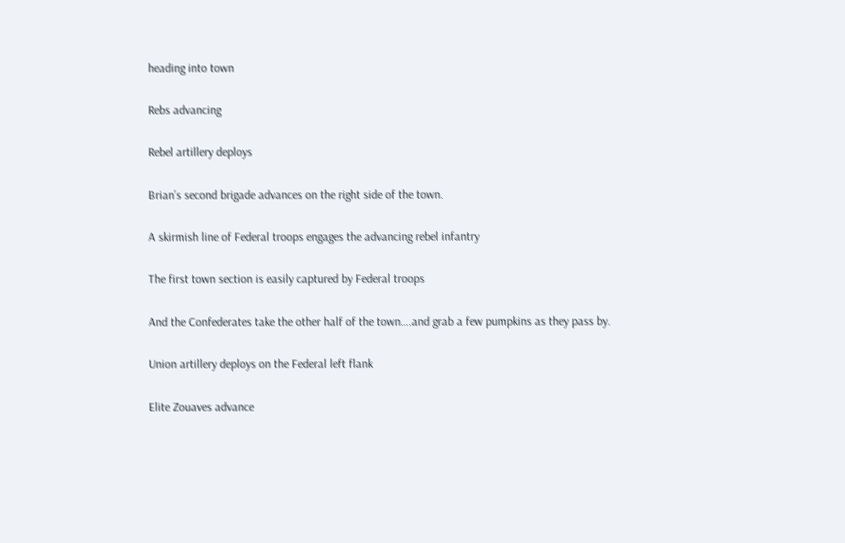heading into town

Rebs advancing

Rebel artillery deploys

Brian’s second brigade advances on the right side of the town.

A skirmish line of Federal troops engages the advancing rebel infantry

The first town section is easily captured by Federal troops

And the Confederates take the other half of the town….and grab a few pumpkins as they pass by.

Union artillery deploys on the Federal left flank

Elite Zouaves advance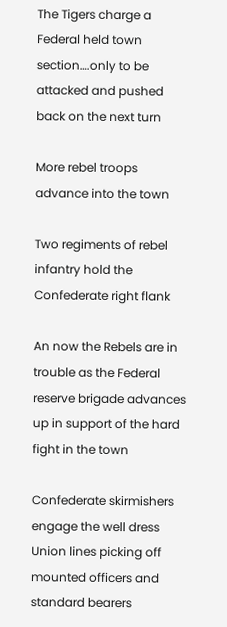The Tigers charge a Federal held town section….only to be attacked and pushed back on the next turn

More rebel troops advance into the town

Two regiments of rebel infantry hold the Confederate right flank

An now the Rebels are in trouble as the Federal reserve brigade advances up in support of the hard fight in the town

Confederate skirmishers engage the well dress Union lines picking off mounted officers and standard bearers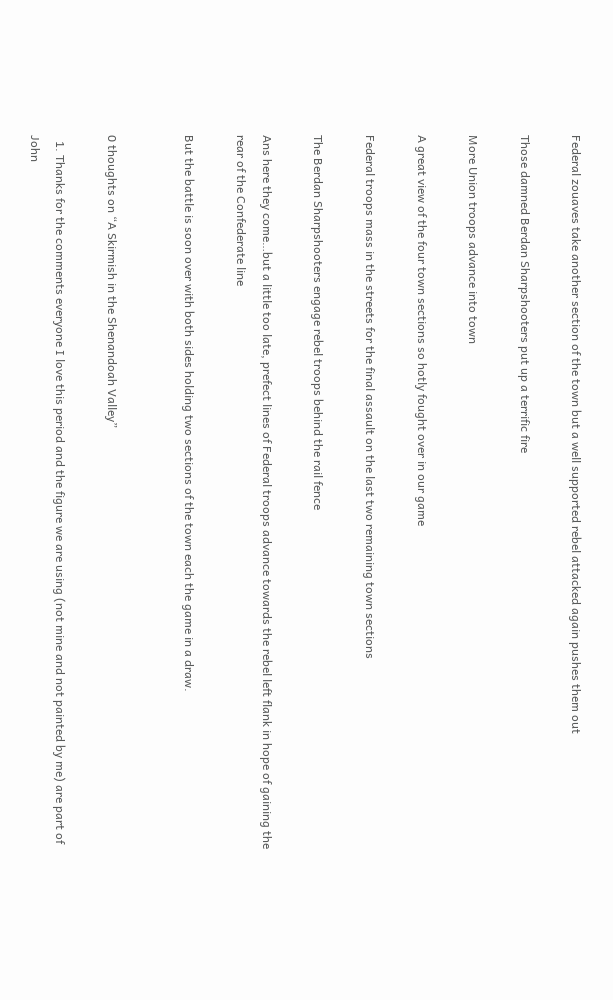Federal zouaves take another section of the town but a well supported rebel attacked again pushes them out

Those damned Berdan Sharpshooters put up a terrific fire

More Union troops advance into town

A great view of the four town sections so hotly fought over in our game

Federal troops mass in the streets for the final assault on the last two remaining town sections

The Berdan Sharpshooters engage rebel troops behind the rail fence

Ans here they come…but a little too late, prefect lines of Federal troops advance towards the rebel left flank in hope of gaining the rear of the Confederate line

But the battle is soon over with both sides holding two sections of the town each the game in a draw.


0 thoughts on “A Skirmish in the Shenandoah Valley”

  1. Thanks for the comments everyone I love this period and the figure we are using (not mine and not painted by me) are part of John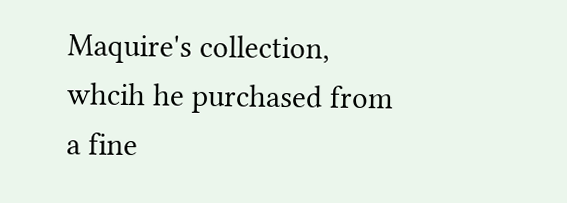Maquire's collection, whcih he purchased from a fine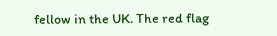fellow in the UK. The red flag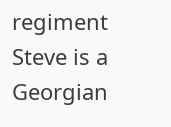regiment Steve is a Georgian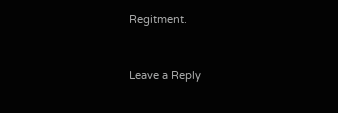Regitment.



Leave a Reply